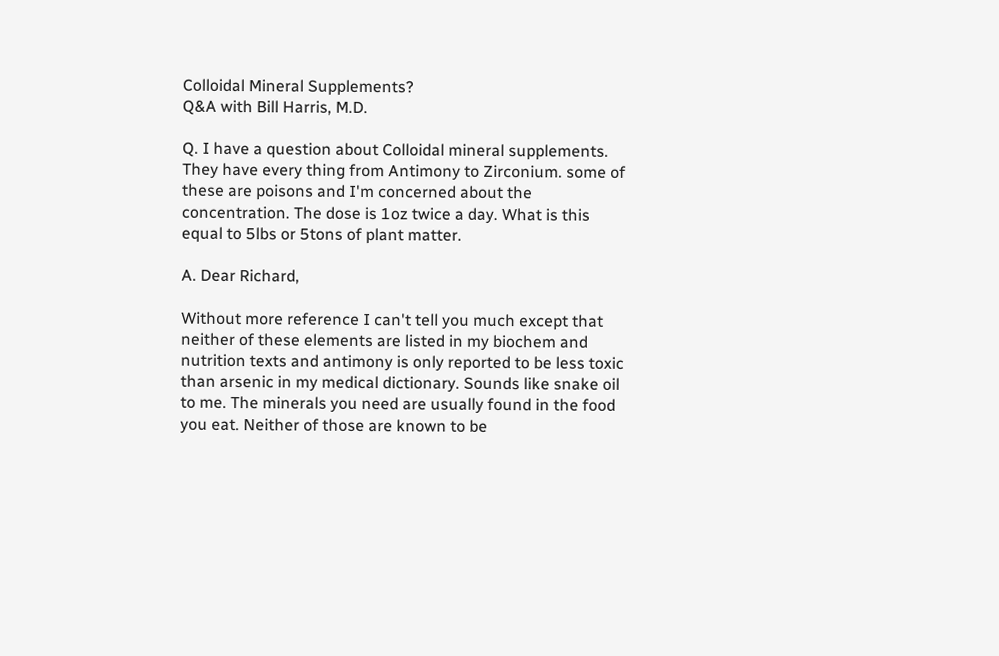Colloidal Mineral Supplements?
Q&A with Bill Harris, M.D.

Q. I have a question about Colloidal mineral supplements. They have every thing from Antimony to Zirconium. some of these are poisons and I'm concerned about the concentration. The dose is 1oz twice a day. What is this equal to 5lbs or 5tons of plant matter.

A. Dear Richard,

Without more reference I can't tell you much except that neither of these elements are listed in my biochem and nutrition texts and antimony is only reported to be less toxic than arsenic in my medical dictionary. Sounds like snake oil to me. The minerals you need are usually found in the food you eat. Neither of those are known to be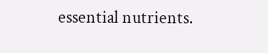essential nutrients.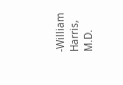-William Harris, M.D.